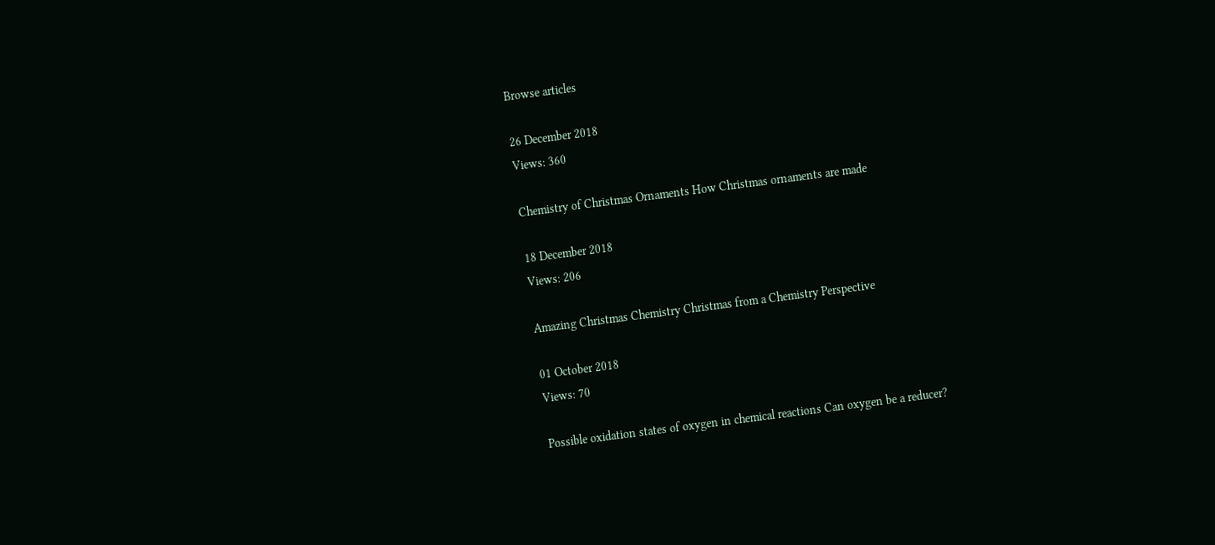Browse articles

26 December 2018
Views: 360

Chemistry of Christmas Ornaments How Christmas ornaments are made

18 December 2018
Views: 206

Amazing Christmas Chemistry Christmas from a Chemistry Perspective

01 October 2018
Views: 70

Possible oxidation states of oxygen in chemical reactions Can oxygen be a reducer?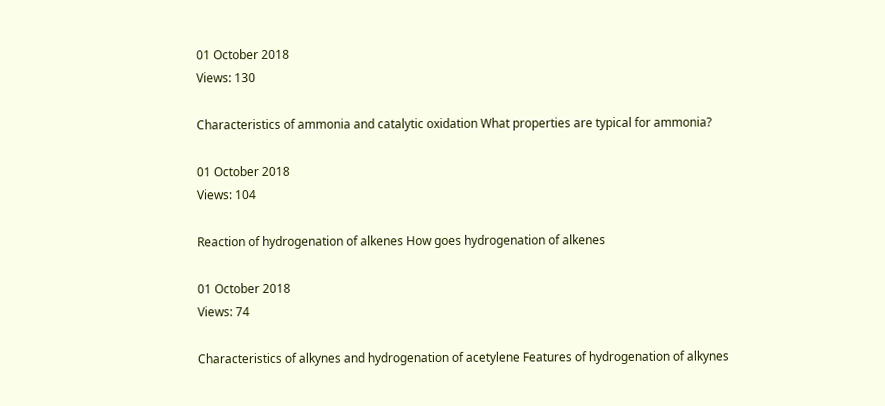01 October 2018
Views: 130

Characteristics of ammonia and catalytic oxidation What properties are typical for ammonia?

01 October 2018
Views: 104

Reaction of hydrogenation of alkenes How goes hydrogenation of alkenes

01 October 2018
Views: 74

Characteristics of alkynes and hydrogenation of acetylene Features of hydrogenation of alkynes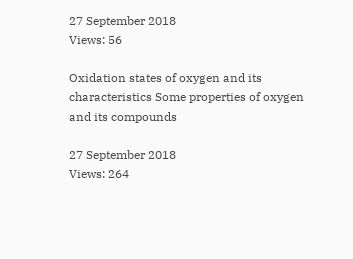27 September 2018
Views: 56

Oxidation states of oxygen and its characteristics Some properties of oxygen and its compounds

27 September 2018
Views: 264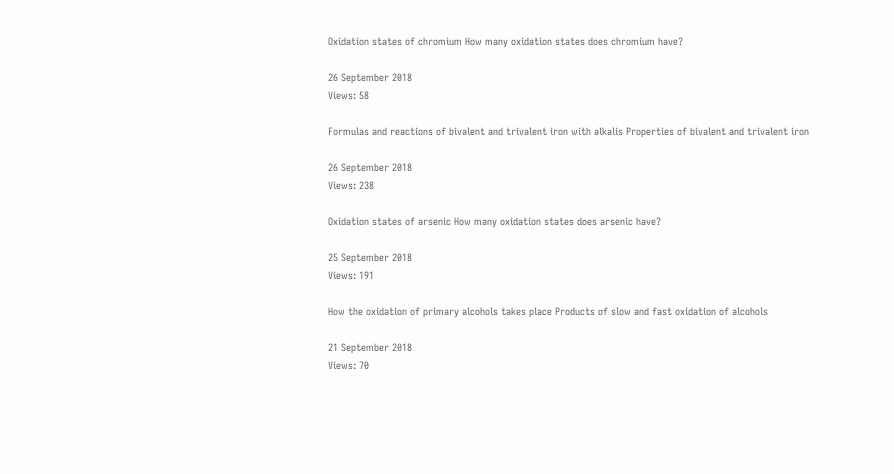Oxidation states of chromium How many oxidation states does chromium have?

26 September 2018
Views: 58

Formulas and reactions of bivalent and trivalent iron with alkalis Properties of bivalent and trivalent iron

26 September 2018
Views: 238

Oxidation states of arsenic How many oxidation states does arsenic have?

25 September 2018
Views: 191

How the oxidation of primary alcohols takes place Products of slow and fast oxidation of alcohols

21 September 2018
Views: 70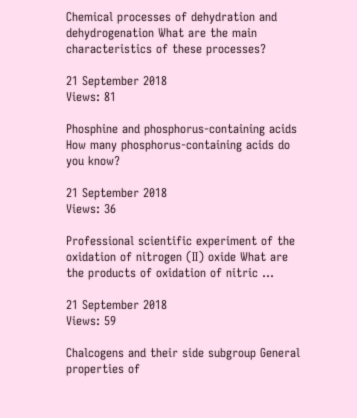Chemical processes of dehydration and dehydrogenation What are the main characteristics of these processes?

21 September 2018
Views: 81

Phosphine and phosphorus-containing acids How many phosphorus-containing acids do you know?

21 September 2018
Views: 36

Professional scientific experiment of the oxidation of nitrogen (II) oxide What are the products of oxidation of nitric ...

21 September 2018
Views: 59

Chalcogens and their side subgroup General properties of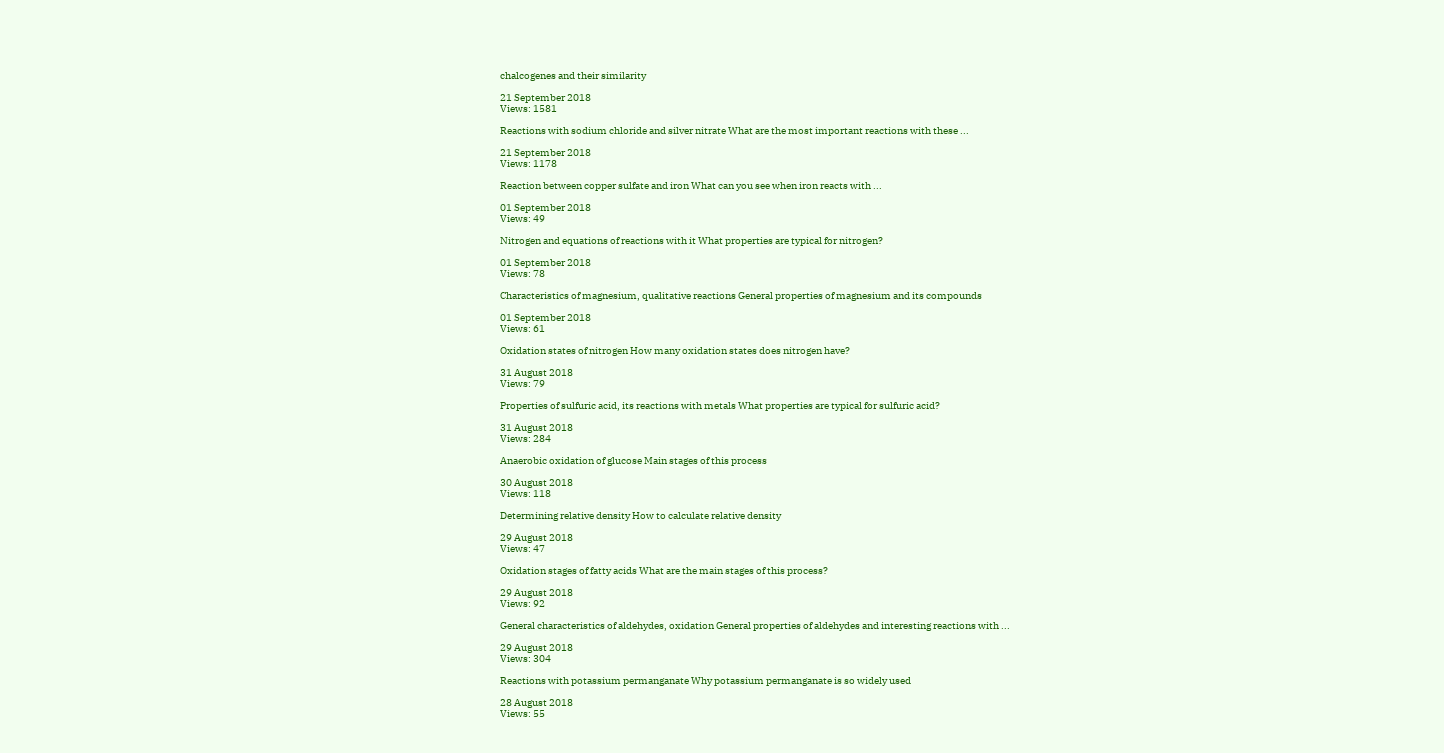chalcogenes and their similarity

21 September 2018
Views: 1581

Reactions with sodium chloride and silver nitrate What are the most important reactions with these ...

21 September 2018
Views: 1178

Reaction between copper sulfate and iron What can you see when iron reacts with ...

01 September 2018
Views: 49

Nitrogen and equations of reactions with it What properties are typical for nitrogen?

01 September 2018
Views: 78

Characteristics of magnesium, qualitative reactions General properties of magnesium and its compounds

01 September 2018
Views: 61

Oxidation states of nitrogen How many oxidation states does nitrogen have?

31 August 2018
Views: 79

Properties of sulfuric acid, its reactions with metals What properties are typical for sulfuric acid?

31 August 2018
Views: 284

Anaerobic oxidation of glucose Main stages of this process

30 August 2018
Views: 118

Determining relative density How to calculate relative density

29 August 2018
Views: 47

Oxidation stages of fatty acids What are the main stages of this process?

29 August 2018
Views: 92

General characteristics of aldehydes, oxidation General properties of aldehydes and interesting reactions with ...

29 August 2018
Views: 304

Reactions with potassium permanganate Why potassium permanganate is so widely used

28 August 2018
Views: 55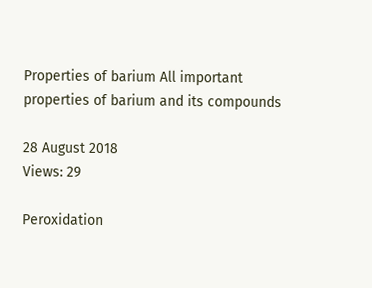Properties of barium All important properties of barium and its compounds

28 August 2018
Views: 29

Peroxidation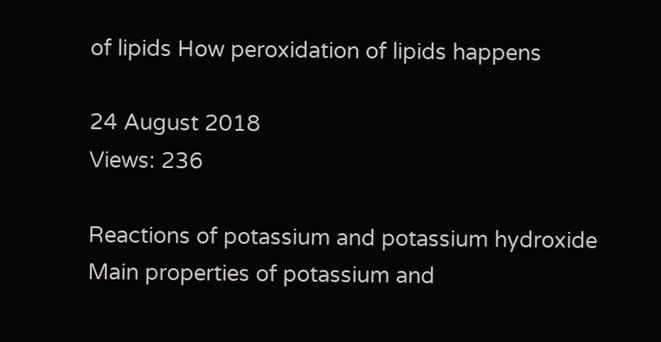of lipids How peroxidation of lipids happens

24 August 2018
Views: 236

Reactions of potassium and potassium hydroxide Main properties of potassium and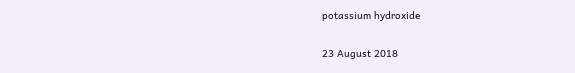potassium hydroxide

23 August 2018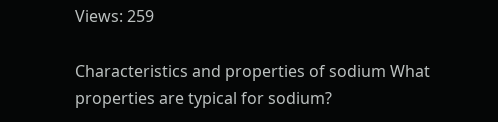Views: 259

Characteristics and properties of sodium What properties are typical for sodium?